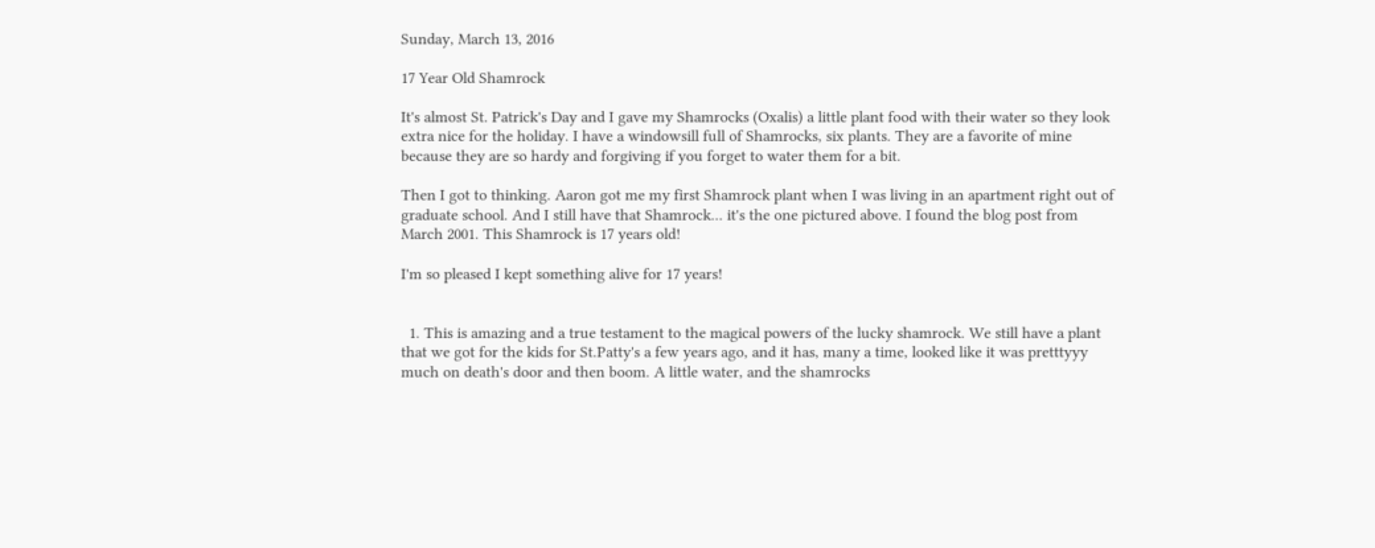Sunday, March 13, 2016

17 Year Old Shamrock

It's almost St. Patrick's Day and I gave my Shamrocks (Oxalis) a little plant food with their water so they look extra nice for the holiday. I have a windowsill full of Shamrocks, six plants. They are a favorite of mine because they are so hardy and forgiving if you forget to water them for a bit.

Then I got to thinking. Aaron got me my first Shamrock plant when I was living in an apartment right out of graduate school. And I still have that Shamrock... it's the one pictured above. I found the blog post from March 2001. This Shamrock is 17 years old!

I'm so pleased I kept something alive for 17 years!


  1. This is amazing and a true testament to the magical powers of the lucky shamrock. We still have a plant that we got for the kids for St.Patty's a few years ago, and it has, many a time, looked like it was pretttyyy much on death's door and then boom. A little water, and the shamrocks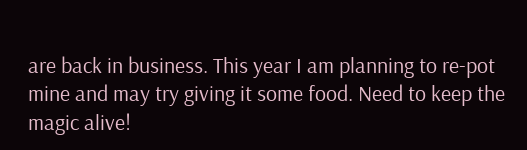are back in business. This year I am planning to re-pot mine and may try giving it some food. Need to keep the magic alive!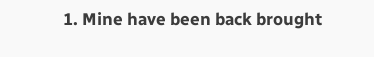1. Mine have been back brought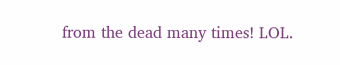from the dead many times! LOL.